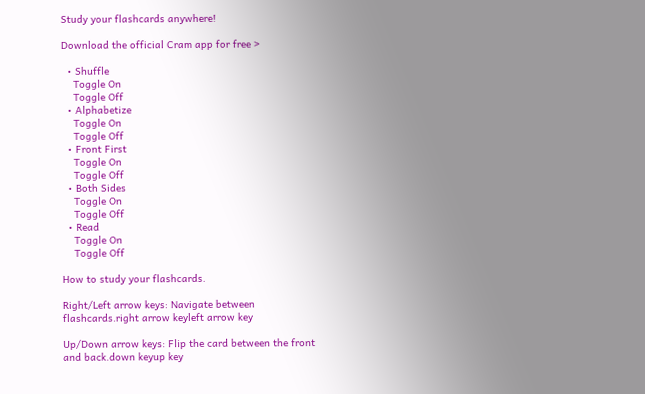Study your flashcards anywhere!

Download the official Cram app for free >

  • Shuffle
    Toggle On
    Toggle Off
  • Alphabetize
    Toggle On
    Toggle Off
  • Front First
    Toggle On
    Toggle Off
  • Both Sides
    Toggle On
    Toggle Off
  • Read
    Toggle On
    Toggle Off

How to study your flashcards.

Right/Left arrow keys: Navigate between flashcards.right arrow keyleft arrow key

Up/Down arrow keys: Flip the card between the front and back.down keyup key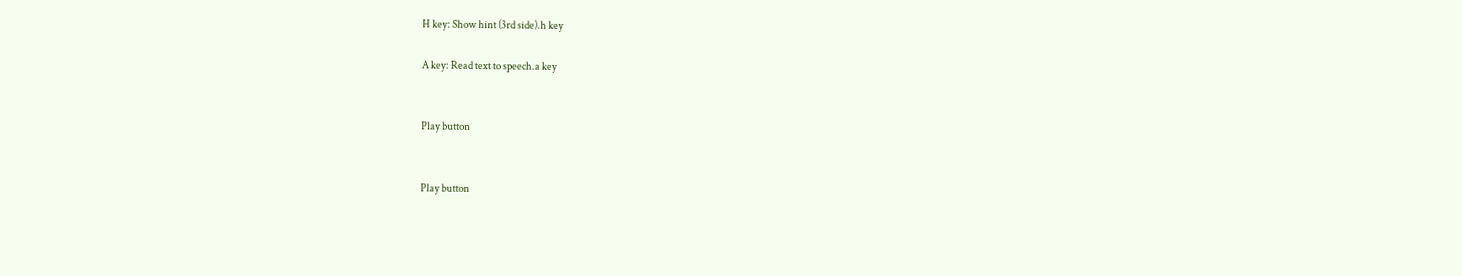H key: Show hint (3rd side).h key

A key: Read text to speech.a key


Play button


Play button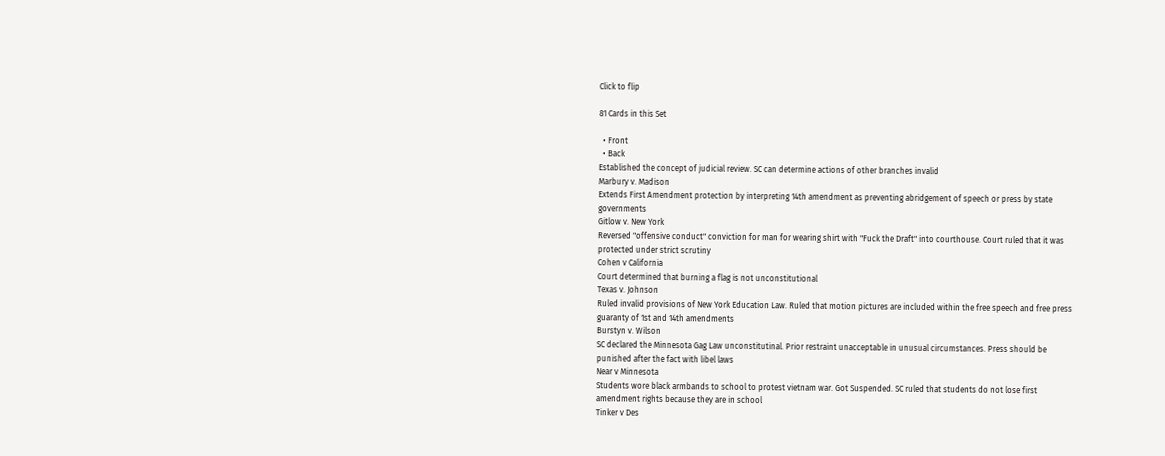Click to flip

81 Cards in this Set

  • Front
  • Back
Established the concept of judicial review. SC can determine actions of other branches invalid
Marbury v. Madison
Extends First Amendment protection by interpreting 14th amendment as preventing abridgement of speech or press by state governments
Gitlow v. New York
Reversed "offensive conduct" conviction for man for wearing shirt with "Fuck the Draft" into courthouse. Court ruled that it was protected under strict scrutiny
Cohen v California
Court determined that burning a flag is not unconstitutional
Texas v. Johnson
Ruled invalid provisions of New York Education Law. Ruled that motion pictures are included within the free speech and free press guaranty of 1st and 14th amendments
Burstyn v. Wilson
SC declared the Minnesota Gag Law unconstitutinal. Prior restraint unacceptable in unusual circumstances. Press should be punished after the fact with libel laws
Near v Minnesota
Students wore black armbands to school to protest vietnam war. Got Suspended. SC ruled that students do not lose first amendment rights because they are in school
Tinker v Des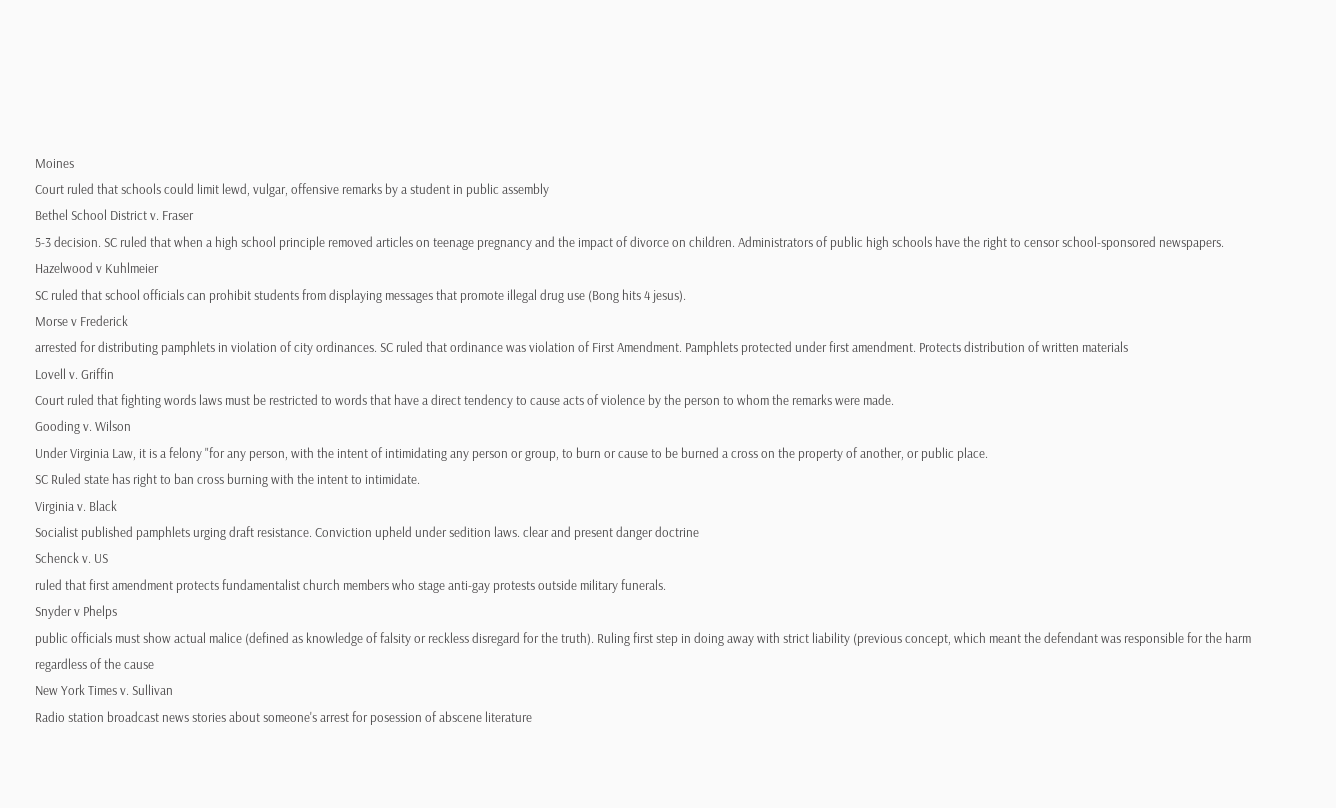Moines
Court ruled that schools could limit lewd, vulgar, offensive remarks by a student in public assembly
Bethel School District v. Fraser
5-3 decision. SC ruled that when a high school principle removed articles on teenage pregnancy and the impact of divorce on children. Administrators of public high schools have the right to censor school-sponsored newspapers.
Hazelwood v Kuhlmeier
SC ruled that school officials can prohibit students from displaying messages that promote illegal drug use (Bong hits 4 jesus).
Morse v Frederick
arrested for distributing pamphlets in violation of city ordinances. SC ruled that ordinance was violation of First Amendment. Pamphlets protected under first amendment. Protects distribution of written materials
Lovell v. Griffin
Court ruled that fighting words laws must be restricted to words that have a direct tendency to cause acts of violence by the person to whom the remarks were made.
Gooding v. Wilson
Under Virginia Law, it is a felony "for any person, with the intent of intimidating any person or group, to burn or cause to be burned a cross on the property of another, or public place.
SC Ruled state has right to ban cross burning with the intent to intimidate.
Virginia v. Black
Socialist published pamphlets urging draft resistance. Conviction upheld under sedition laws. clear and present danger doctrine
Schenck v. US
ruled that first amendment protects fundamentalist church members who stage anti-gay protests outside military funerals.
Snyder v Phelps
public officials must show actual malice (defined as knowledge of falsity or reckless disregard for the truth). Ruling first step in doing away with strict liability (previous concept, which meant the defendant was responsible for the harm regardless of the cause
New York Times v. Sullivan
Radio station broadcast news stories about someone's arrest for posession of abscene literature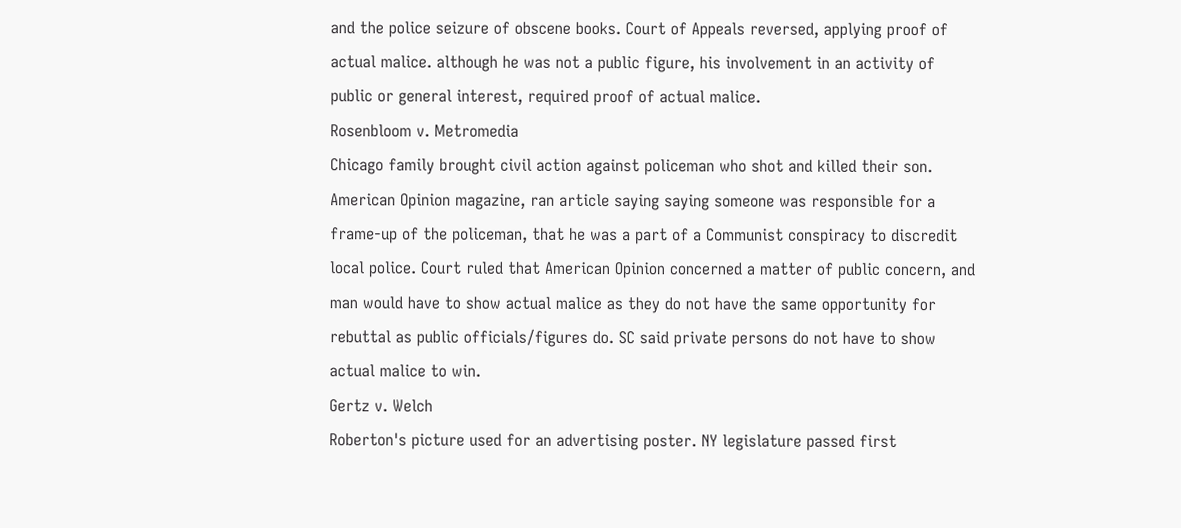and the police seizure of obscene books. Court of Appeals reversed, applying proof of actual malice. although he was not a public figure, his involvement in an activity of public or general interest, required proof of actual malice.
Rosenbloom v. Metromedia
Chicago family brought civil action against policeman who shot and killed their son. American Opinion magazine, ran article saying saying someone was responsible for a frame-up of the policeman, that he was a part of a Communist conspiracy to discredit local police. Court ruled that American Opinion concerned a matter of public concern, and man would have to show actual malice as they do not have the same opportunity for rebuttal as public officials/figures do. SC said private persons do not have to show actual malice to win.
Gertz v. Welch
Roberton's picture used for an advertising poster. NY legislature passed first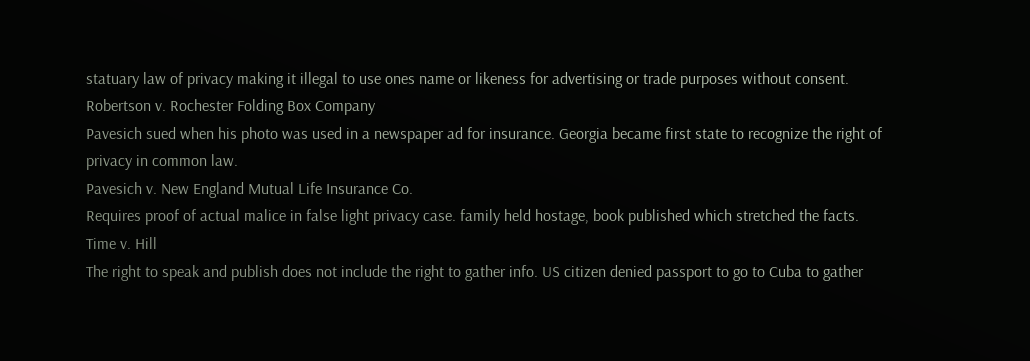statuary law of privacy making it illegal to use ones name or likeness for advertising or trade purposes without consent.
Robertson v. Rochester Folding Box Company
Pavesich sued when his photo was used in a newspaper ad for insurance. Georgia became first state to recognize the right of privacy in common law.
Pavesich v. New England Mutual Life Insurance Co.
Requires proof of actual malice in false light privacy case. family held hostage, book published which stretched the facts.
Time v. Hill
The right to speak and publish does not include the right to gather info. US citizen denied passport to go to Cuba to gather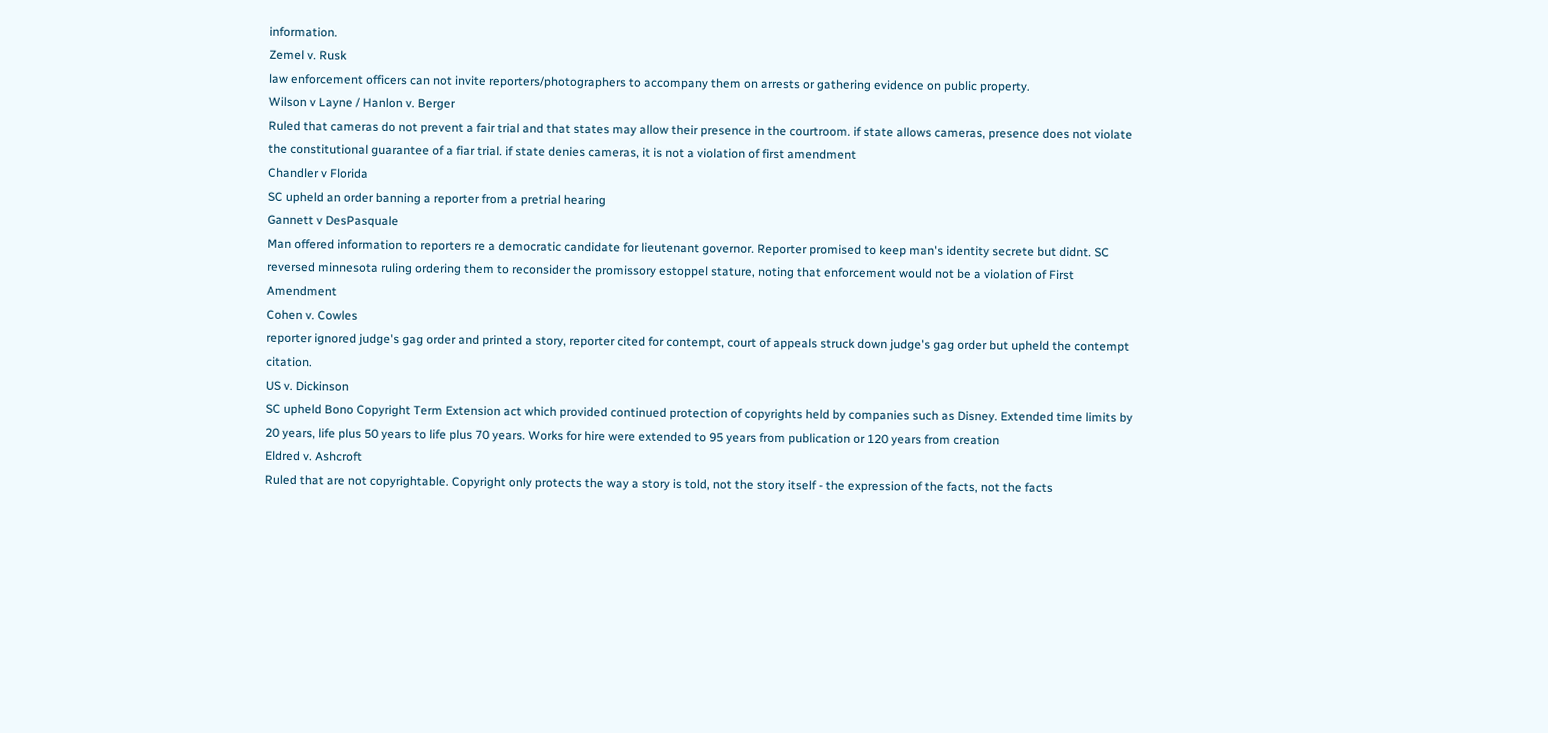information.
Zemel v. Rusk
law enforcement officers can not invite reporters/photographers to accompany them on arrests or gathering evidence on public property.
Wilson v Layne / Hanlon v. Berger
Ruled that cameras do not prevent a fair trial and that states may allow their presence in the courtroom. if state allows cameras, presence does not violate the constitutional guarantee of a fiar trial. if state denies cameras, it is not a violation of first amendment
Chandler v Florida
SC upheld an order banning a reporter from a pretrial hearing
Gannett v DesPasquale
Man offered information to reporters re a democratic candidate for lieutenant governor. Reporter promised to keep man's identity secrete but didnt. SC reversed minnesota ruling ordering them to reconsider the promissory estoppel stature, noting that enforcement would not be a violation of First Amendment
Cohen v. Cowles
reporter ignored judge's gag order and printed a story, reporter cited for contempt, court of appeals struck down judge's gag order but upheld the contempt citation.
US v. Dickinson
SC upheld Bono Copyright Term Extension act which provided continued protection of copyrights held by companies such as Disney. Extended time limits by 20 years, life plus 50 years to life plus 70 years. Works for hire were extended to 95 years from publication or 120 years from creation
Eldred v. Ashcroft
Ruled that are not copyrightable. Copyright only protects the way a story is told, not the story itself - the expression of the facts, not the facts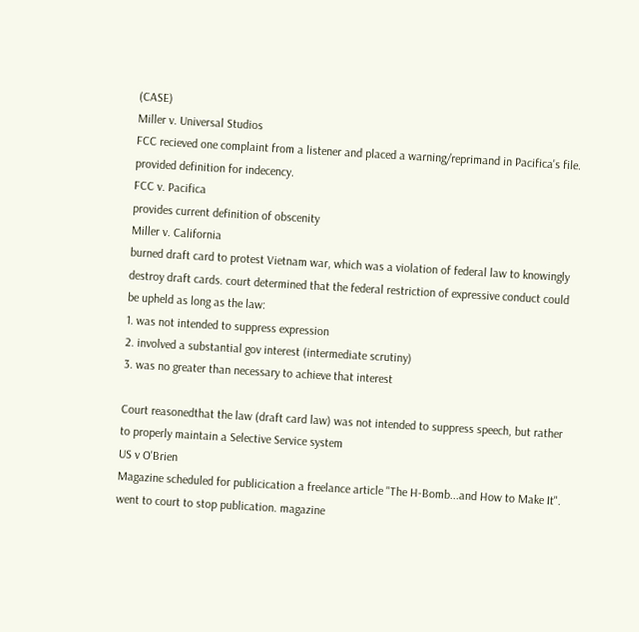(CASE)
Miller v. Universal Studios
FCC recieved one complaint from a listener and placed a warning/reprimand in Pacifica's file. provided definition for indecency.
FCC v. Pacifica
provides current definition of obscenity
Miller v. California
burned draft card to protest Vietnam war, which was a violation of federal law to knowingly destroy draft cards. court determined that the federal restriction of expressive conduct could be upheld as long as the law:
1. was not intended to suppress expression
2. involved a substantial gov interest (intermediate scrutiny)
3. was no greater than necessary to achieve that interest

Court reasonedthat the law (draft card law) was not intended to suppress speech, but rather to properly maintain a Selective Service system
US v O'Brien
Magazine scheduled for publicication a freelance article "The H-Bomb...and How to Make It". went to court to stop publication. magazine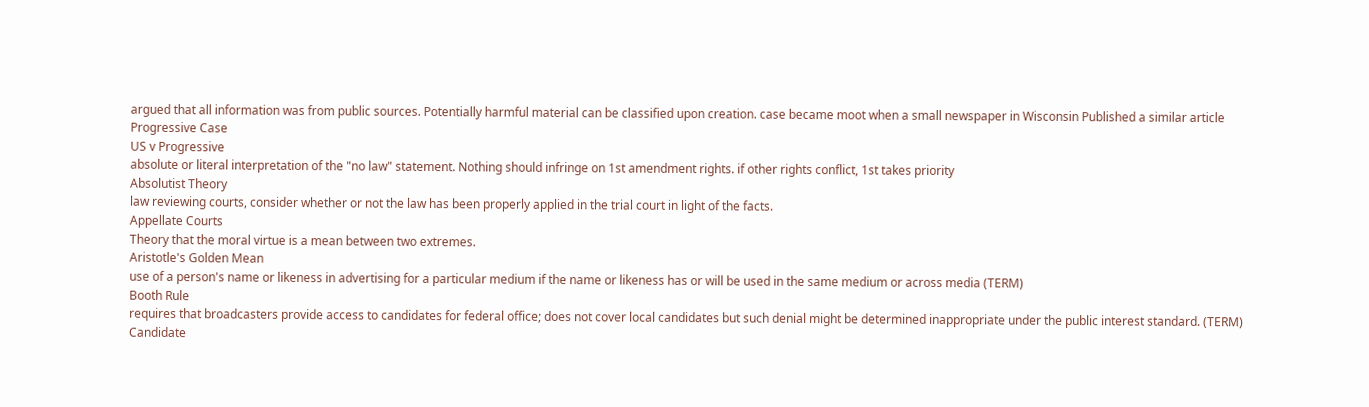argued that all information was from public sources. Potentially harmful material can be classified upon creation. case became moot when a small newspaper in Wisconsin Published a similar article
Progressive Case
US v Progressive
absolute or literal interpretation of the "no law" statement. Nothing should infringe on 1st amendment rights. if other rights conflict, 1st takes priority
Absolutist Theory
law reviewing courts, consider whether or not the law has been properly applied in the trial court in light of the facts.
Appellate Courts
Theory that the moral virtue is a mean between two extremes.
Aristotle's Golden Mean
use of a person's name or likeness in advertising for a particular medium if the name or likeness has or will be used in the same medium or across media (TERM)
Booth Rule
requires that broadcasters provide access to candidates for federal office; does not cover local candidates but such denial might be determined inappropriate under the public interest standard. (TERM)
Candidate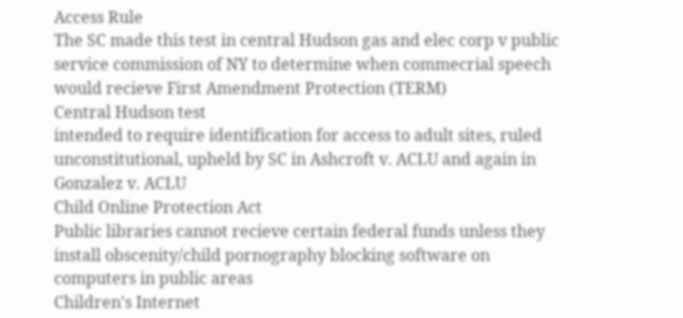Access Rule
The SC made this test in central Hudson gas and elec corp v public service commission of NY to determine when commecrial speech would recieve First Amendment Protection (TERM)
Central Hudson test
intended to require identification for access to adult sites, ruled unconstitutional, upheld by SC in Ashcroft v. ACLU and again in Gonzalez v. ACLU
Child Online Protection Act
Public libraries cannot recieve certain federal funds unless they install obscenity/child pornography blocking software on computers in public areas
Children's Internet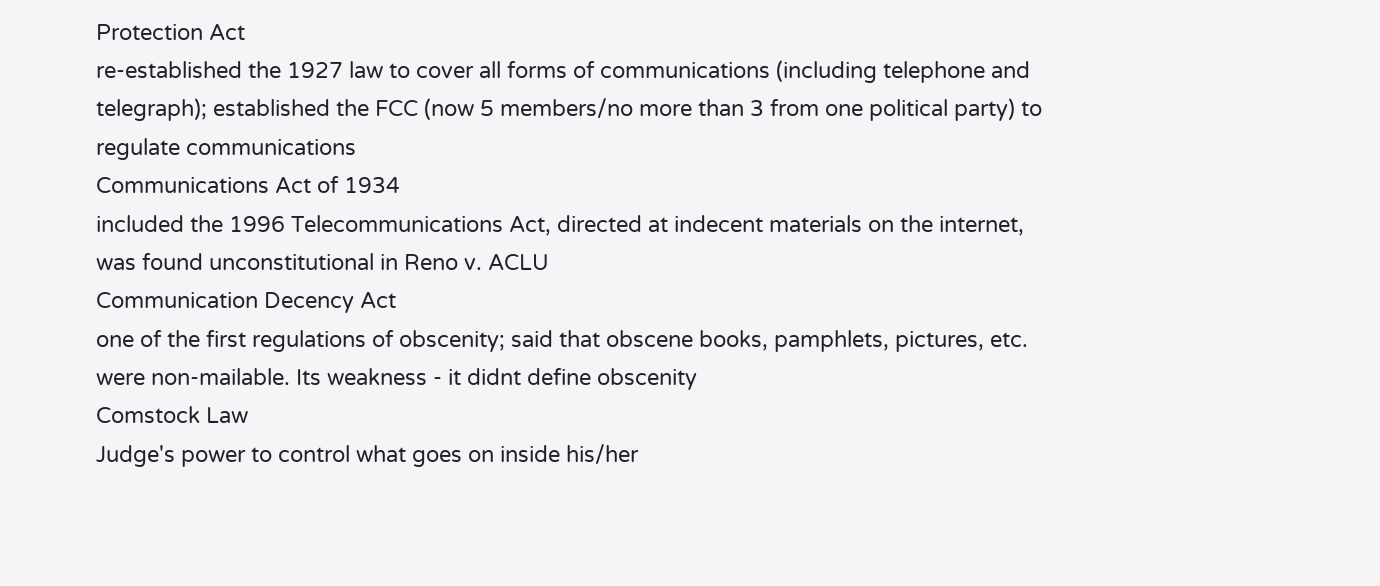Protection Act
re-established the 1927 law to cover all forms of communications (including telephone and telegraph); established the FCC (now 5 members/no more than 3 from one political party) to regulate communications
Communications Act of 1934
included the 1996 Telecommunications Act, directed at indecent materials on the internet, was found unconstitutional in Reno v. ACLU
Communication Decency Act
one of the first regulations of obscenity; said that obscene books, pamphlets, pictures, etc. were non-mailable. Its weakness - it didnt define obscenity
Comstock Law
Judge's power to control what goes on inside his/her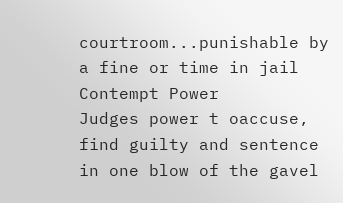courtroom...punishable by a fine or time in jail
Contempt Power
Judges power t oaccuse, find guilty and sentence in one blow of the gavel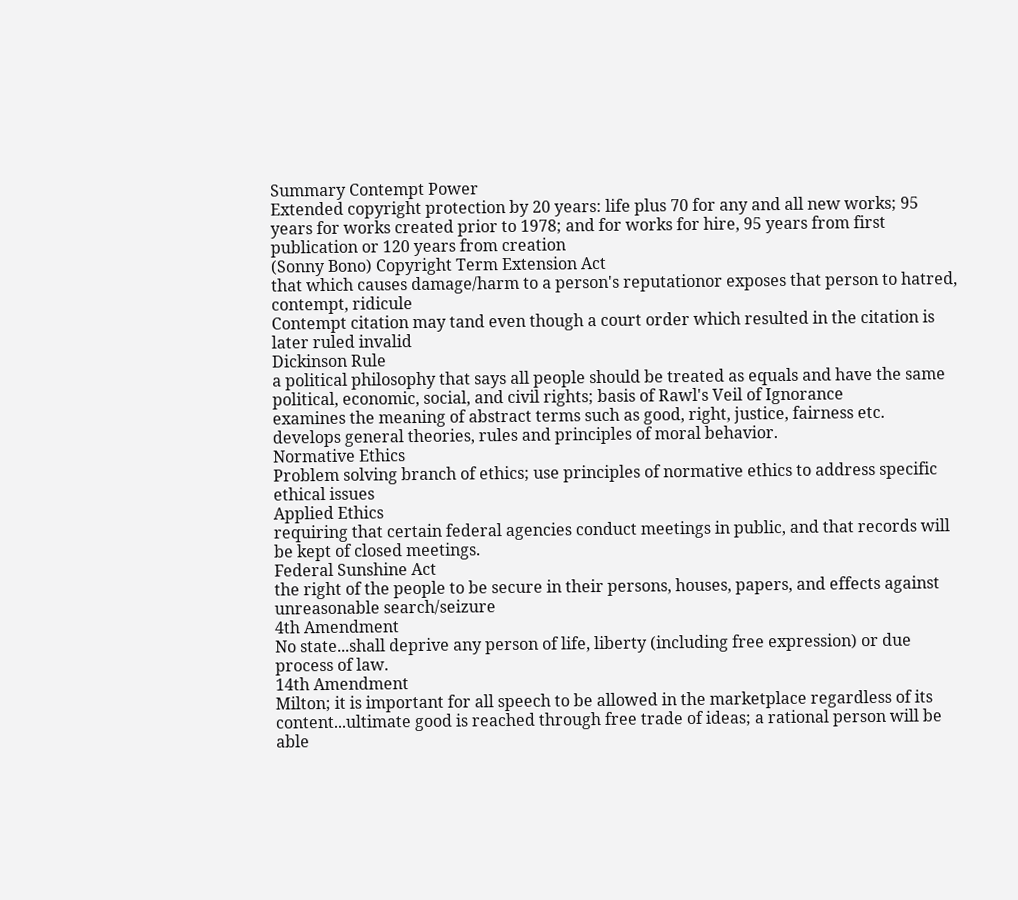Summary Contempt Power
Extended copyright protection by 20 years: life plus 70 for any and all new works; 95 years for works created prior to 1978; and for works for hire, 95 years from first publication or 120 years from creation
(Sonny Bono) Copyright Term Extension Act
that which causes damage/harm to a person's reputationor exposes that person to hatred, contempt, ridicule
Contempt citation may tand even though a court order which resulted in the citation is later ruled invalid
Dickinson Rule
a political philosophy that says all people should be treated as equals and have the same political, economic, social, and civil rights; basis of Rawl's Veil of Ignorance
examines the meaning of abstract terms such as good, right, justice, fairness etc.
develops general theories, rules and principles of moral behavior.
Normative Ethics
Problem solving branch of ethics; use principles of normative ethics to address specific ethical issues
Applied Ethics
requiring that certain federal agencies conduct meetings in public, and that records will be kept of closed meetings.
Federal Sunshine Act
the right of the people to be secure in their persons, houses, papers, and effects against unreasonable search/seizure
4th Amendment
No state...shall deprive any person of life, liberty (including free expression) or due process of law.
14th Amendment
Milton; it is important for all speech to be allowed in the marketplace regardless of its content...ultimate good is reached through free trade of ideas; a rational person will be able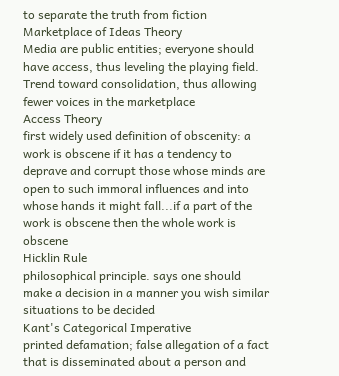to separate the truth from fiction
Marketplace of Ideas Theory
Media are public entities; everyone should have access, thus leveling the playing field. Trend toward consolidation, thus allowing fewer voices in the marketplace
Access Theory
first widely used definition of obscenity: a work is obscene if it has a tendency to deprave and corrupt those whose minds are open to such immoral influences and into whose hands it might fall...if a part of the work is obscene then the whole work is obscene
Hicklin Rule
philosophical principle. says one should make a decision in a manner you wish similar situations to be decided
Kant's Categorical Imperative
printed defamation; false allegation of a fact that is disseminated about a person and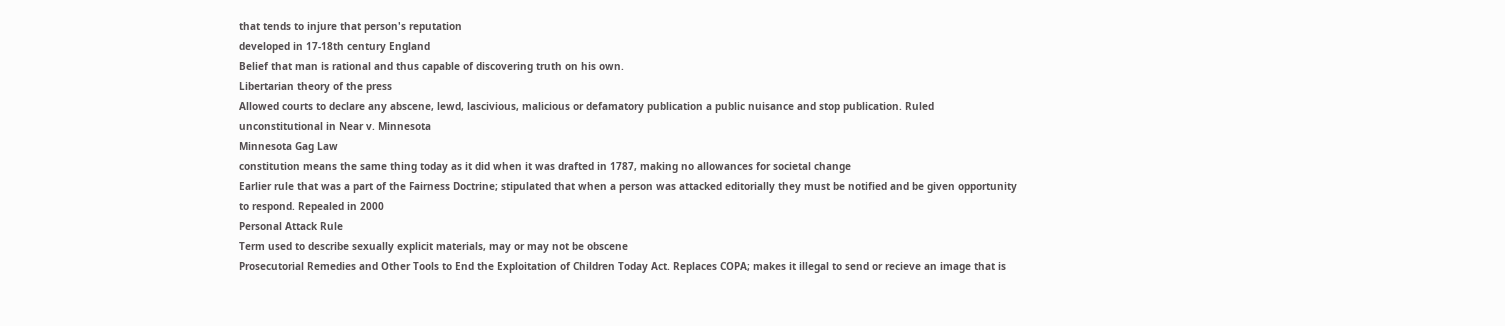that tends to injure that person's reputation
developed in 17-18th century England
Belief that man is rational and thus capable of discovering truth on his own.
Libertarian theory of the press
Allowed courts to declare any abscene, lewd, lascivious, malicious or defamatory publication a public nuisance and stop publication. Ruled unconstitutional in Near v. Minnesota
Minnesota Gag Law
constitution means the same thing today as it did when it was drafted in 1787, making no allowances for societal change
Earlier rule that was a part of the Fairness Doctrine; stipulated that when a person was attacked editorially they must be notified and be given opportunity to respond. Repealed in 2000
Personal Attack Rule
Term used to describe sexually explicit materials, may or may not be obscene
Prosecutorial Remedies and Other Tools to End the Exploitation of Children Today Act. Replaces COPA; makes it illegal to send or recieve an image that is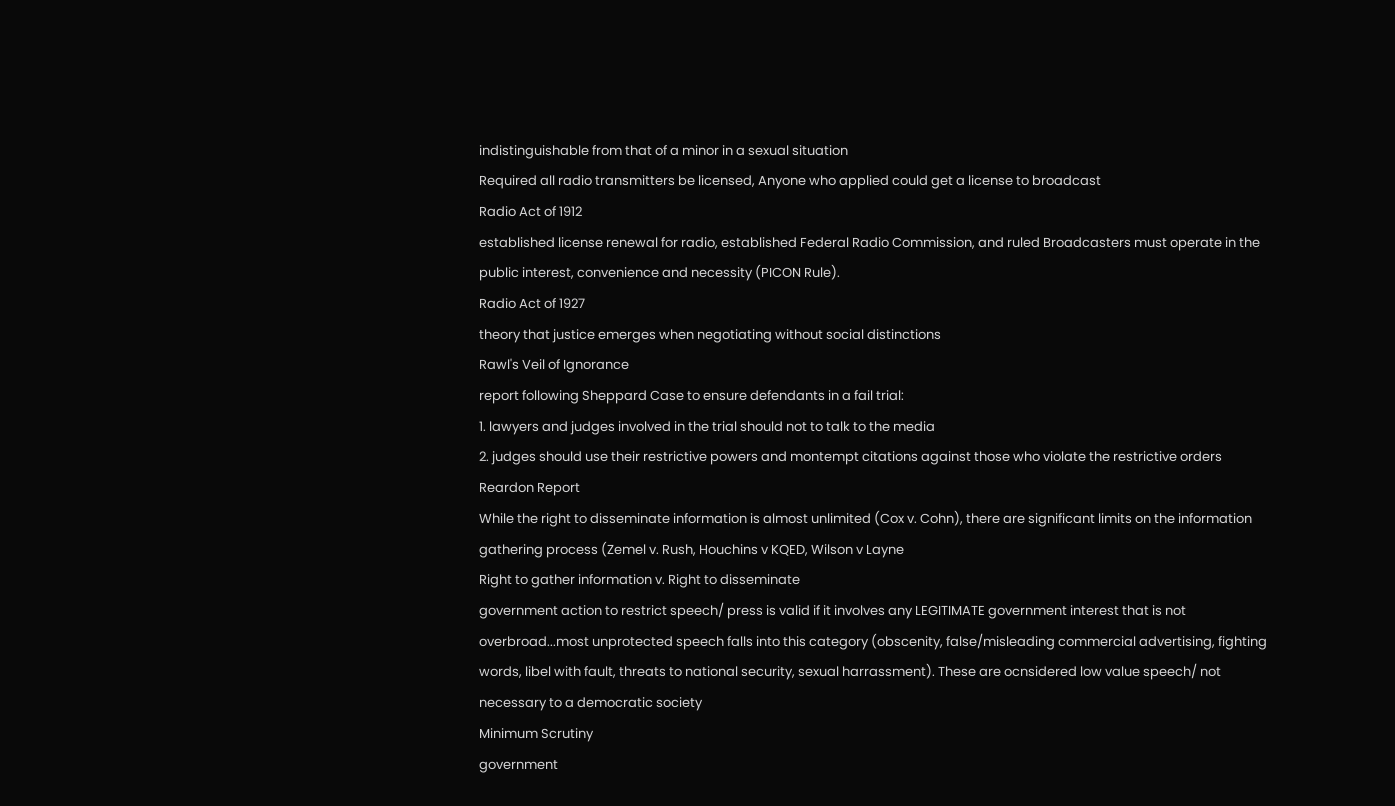indistinguishable from that of a minor in a sexual situation
Required all radio transmitters be licensed, Anyone who applied could get a license to broadcast
Radio Act of 1912
established license renewal for radio, established Federal Radio Commission, and ruled Broadcasters must operate in the public interest, convenience and necessity (PICON Rule).
Radio Act of 1927
theory that justice emerges when negotiating without social distinctions
Rawl's Veil of Ignorance
report following Sheppard Case to ensure defendants in a fail trial:
1. lawyers and judges involved in the trial should not to talk to the media
2. judges should use their restrictive powers and montempt citations against those who violate the restrictive orders
Reardon Report
While the right to disseminate information is almost unlimited (Cox v. Cohn), there are significant limits on the information gathering process (Zemel v. Rush, Houchins v KQED, Wilson v Layne
Right to gather information v. Right to disseminate
government action to restrict speech/ press is valid if it involves any LEGITIMATE government interest that is not overbroad...most unprotected speech falls into this category (obscenity, false/misleading commercial advertising, fighting words, libel with fault, threats to national security, sexual harrassment). These are ocnsidered low value speech/ not necessary to a democratic society
Minimum Scrutiny
government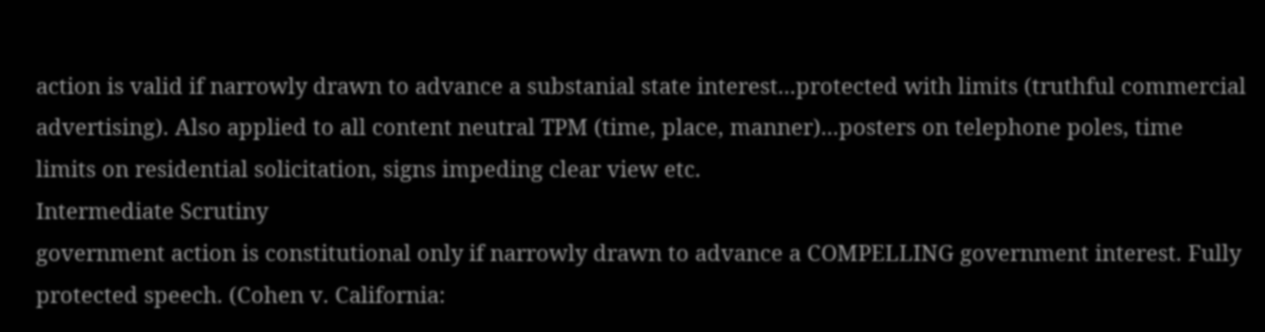action is valid if narrowly drawn to advance a substanial state interest...protected with limits (truthful commercial advertising). Also applied to all content neutral TPM (time, place, manner)...posters on telephone poles, time limits on residential solicitation, signs impeding clear view etc.
Intermediate Scrutiny
government action is constitutional only if narrowly drawn to advance a COMPELLING government interest. Fully protected speech. (Cohen v. California: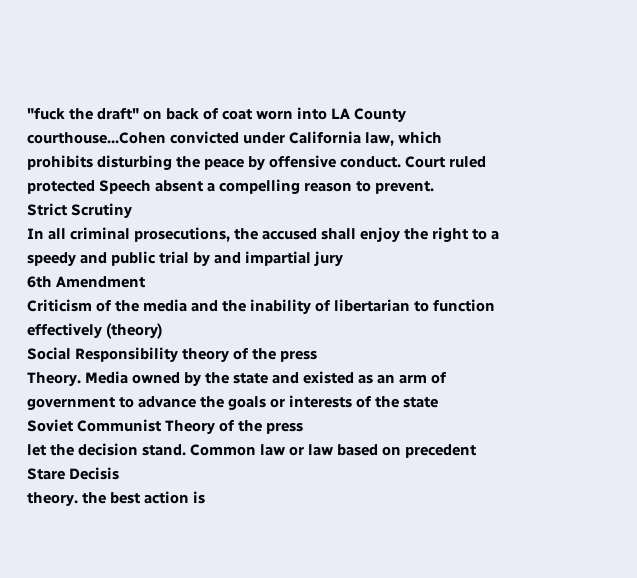"fuck the draft" on back of coat worn into LA County courthouse...Cohen convicted under California law, which prohibits disturbing the peace by offensive conduct. Court ruled protected Speech absent a compelling reason to prevent.
Strict Scrutiny
In all criminal prosecutions, the accused shall enjoy the right to a speedy and public trial by and impartial jury
6th Amendment
Criticism of the media and the inability of libertarian to function effectively (theory)
Social Responsibility theory of the press
Theory. Media owned by the state and existed as an arm of government to advance the goals or interests of the state
Soviet Communist Theory of the press
let the decision stand. Common law or law based on precedent
Stare Decisis
theory. the best action is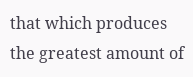that which produces the greatest amount of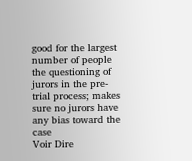good for the largest number of people
the questioning of jurors in the pre-trial process; makes sure no jurors have any bias toward the case
Voir Dire